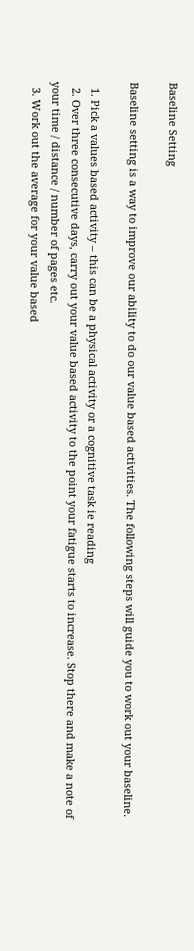Baseline Setting

Baseline setting is a way to improve our ability to do our value based activities. The following steps will guide you to work out your baseline.

  1. Pick a values based activity – this can be a physical activity or a cognitive task ie reading
  2. Over three consecutive days, carry out your value based activity to the point your fatigue starts to increase. Stop there and make a note of your time / distance / number of pages etc.
  3. Work out the average for your value based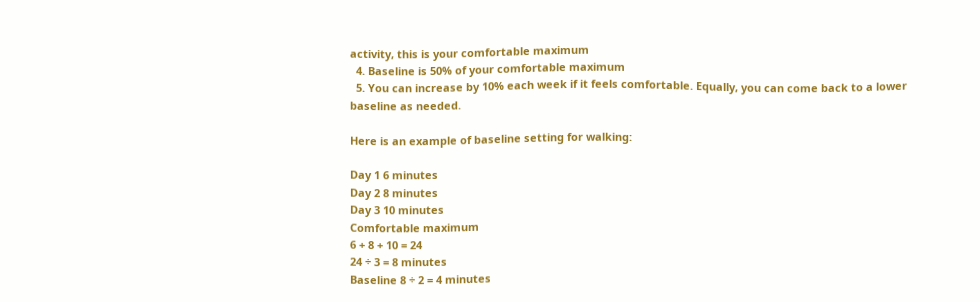activity, this is your comfortable maximum
  4. Baseline is 50% of your comfortable maximum
  5. You can increase by 10% each week if it feels comfortable. Equally, you can come back to a lower baseline as needed.

Here is an example of baseline setting for walking:

Day 1 6 minutes
Day 2 8 minutes
Day 3 10 minutes
Comfortable maximum
6 + 8 + 10 = 24
24 ÷ 3 = 8 minutes
Baseline 8 ÷ 2 = 4 minutes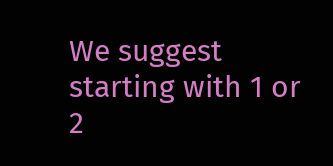We suggest starting with 1 or 2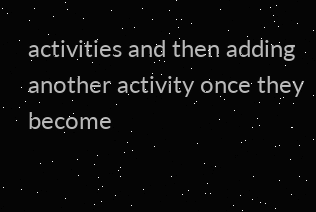activities and then adding another activity once they become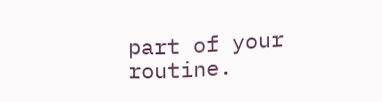part of your routine.